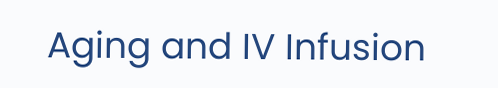Aging and IV Infusion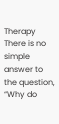Therapy
There is no simple answer to the question, “Why do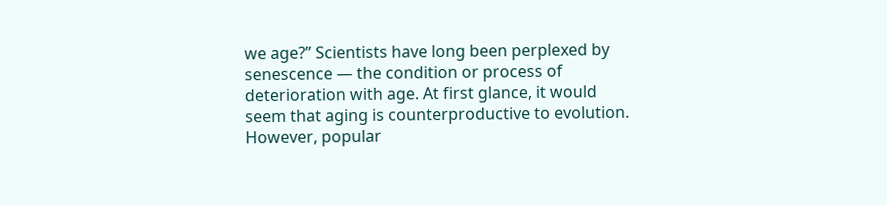we age?” Scientists have long been perplexed by senescence — the condition or process of deterioration with age. At first glance, it would seem that aging is counterproductive to evolution. However, popular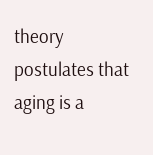theory postulates that aging is a